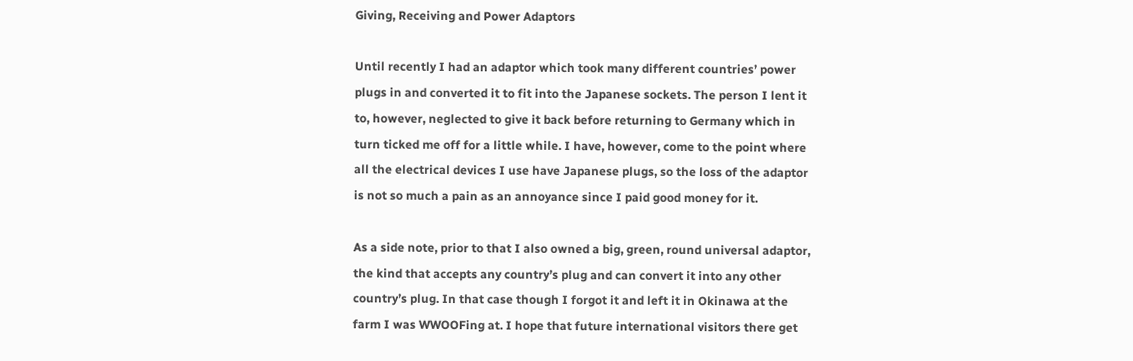Giving, Receiving and Power Adaptors

Until recently I had an adaptor which took many different countries’ power plugs in and converted it to fit into the Japanese sockets. The person I lent it to, however, neglected to give it back before returning to Germany which in turn ticked me off for a little while. I have, however, come to the point where all the electrical devices I use have Japanese plugs, so the loss of the adaptor is not so much a pain as an annoyance since I paid good money for it.

As a side note, prior to that I also owned a big, green, round universal adaptor, the kind that accepts any country’s plug and can convert it into any other country’s plug. In that case though I forgot it and left it in Okinawa at the farm I was WWOOFing at. I hope that future international visitors there get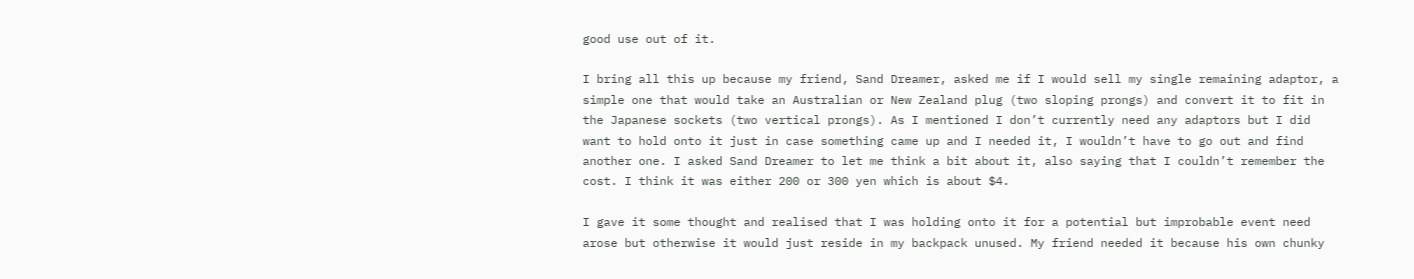good use out of it.

I bring all this up because my friend, Sand Dreamer, asked me if I would sell my single remaining adaptor, a simple one that would take an Australian or New Zealand plug (two sloping prongs) and convert it to fit in the Japanese sockets (two vertical prongs). As I mentioned I don’t currently need any adaptors but I did want to hold onto it just in case something came up and I needed it, I wouldn’t have to go out and find another one. I asked Sand Dreamer to let me think a bit about it, also saying that I couldn’t remember the cost. I think it was either 200 or 300 yen which is about $4.

I gave it some thought and realised that I was holding onto it for a potential but improbable event need arose but otherwise it would just reside in my backpack unused. My friend needed it because his own chunky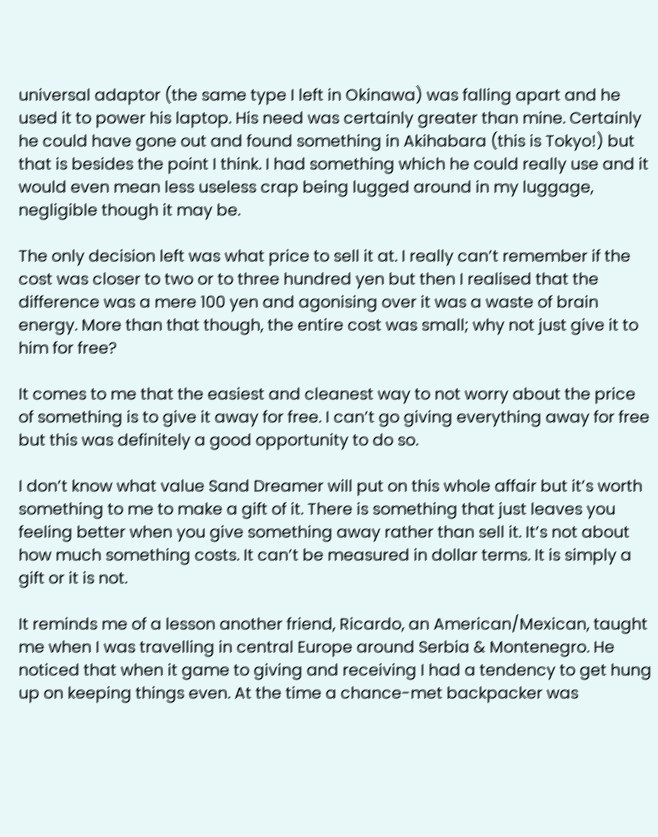universal adaptor (the same type I left in Okinawa) was falling apart and he used it to power his laptop. His need was certainly greater than mine. Certainly he could have gone out and found something in Akihabara (this is Tokyo!) but that is besides the point I think. I had something which he could really use and it would even mean less useless crap being lugged around in my luggage, negligible though it may be.

The only decision left was what price to sell it at. I really can’t remember if the cost was closer to two or to three hundred yen but then I realised that the difference was a mere 100 yen and agonising over it was a waste of brain energy. More than that though, the entire cost was small; why not just give it to him for free?

It comes to me that the easiest and cleanest way to not worry about the price of something is to give it away for free. I can’t go giving everything away for free but this was definitely a good opportunity to do so.

I don’t know what value Sand Dreamer will put on this whole affair but it’s worth something to me to make a gift of it. There is something that just leaves you feeling better when you give something away rather than sell it. It’s not about how much something costs. It can’t be measured in dollar terms. It is simply a gift or it is not.

It reminds me of a lesson another friend, Ricardo, an American/Mexican, taught me when I was travelling in central Europe around Serbia & Montenegro. He noticed that when it game to giving and receiving I had a tendency to get hung up on keeping things even. At the time a chance-met backpacker was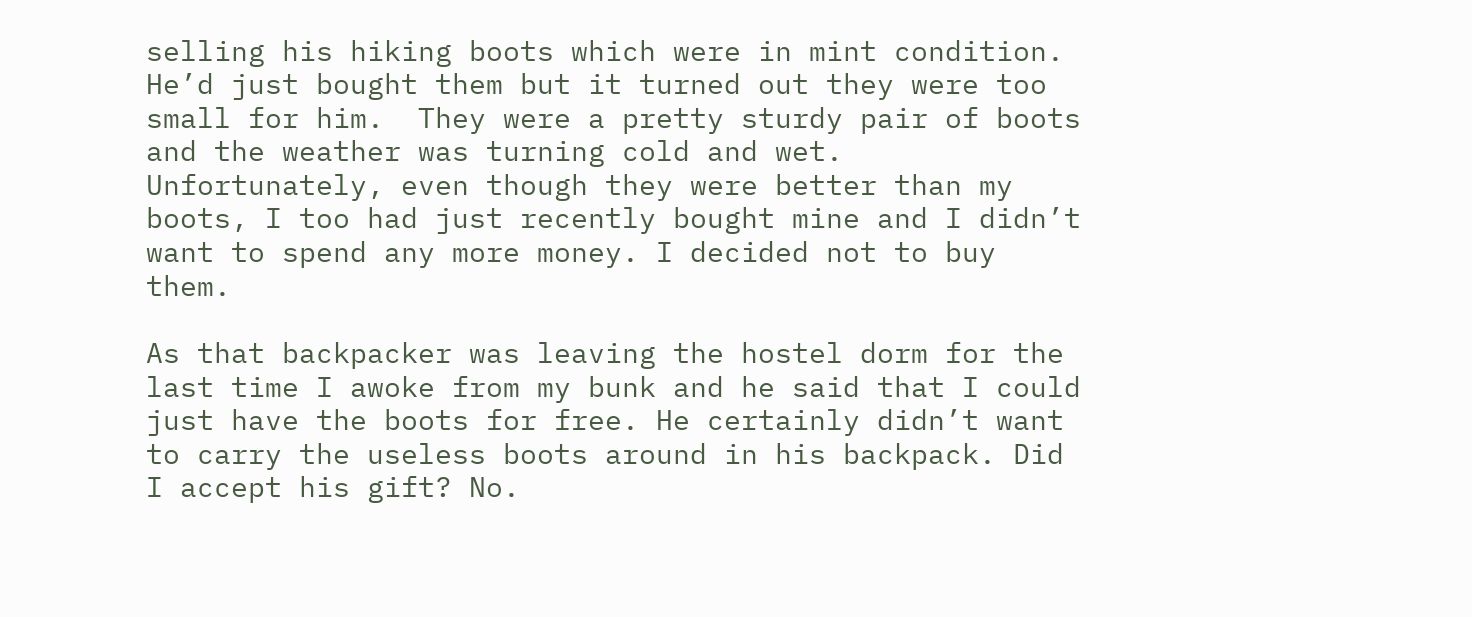selling his hiking boots which were in mint condition. He’d just bought them but it turned out they were too small for him.  They were a pretty sturdy pair of boots and the weather was turning cold and wet. Unfortunately, even though they were better than my boots, I too had just recently bought mine and I didn’t want to spend any more money. I decided not to buy them.

As that backpacker was leaving the hostel dorm for the last time I awoke from my bunk and he said that I could just have the boots for free. He certainly didn’t want to carry the useless boots around in his backpack. Did I accept his gift? No.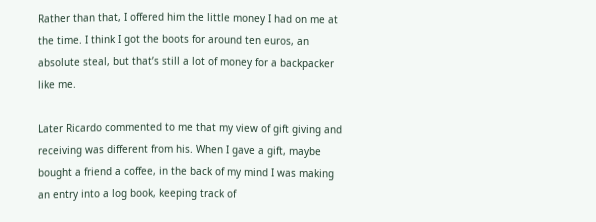Rather than that, I offered him the little money I had on me at the time. I think I got the boots for around ten euros, an absolute steal, but that’s still a lot of money for a backpacker like me.

Later Ricardo commented to me that my view of gift giving and receiving was different from his. When I gave a gift, maybe bought a friend a coffee, in the back of my mind I was making an entry into a log book, keeping track of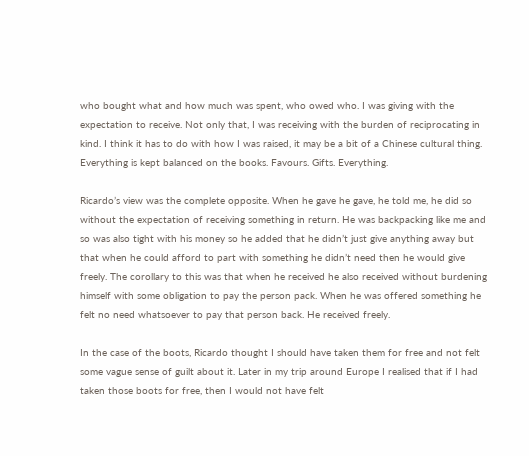who bought what and how much was spent, who owed who. I was giving with the expectation to receive. Not only that, I was receiving with the burden of reciprocating in kind. I think it has to do with how I was raised, it may be a bit of a Chinese cultural thing. Everything is kept balanced on the books. Favours. Gifts. Everything.

Ricardo’s view was the complete opposite. When he gave he gave, he told me, he did so without the expectation of receiving something in return. He was backpacking like me and so was also tight with his money so he added that he didn’t just give anything away but that when he could afford to part with something he didn’t need then he would give freely. The corollary to this was that when he received he also received without burdening himself with some obligation to pay the person pack. When he was offered something he felt no need whatsoever to pay that person back. He received freely.

In the case of the boots, Ricardo thought I should have taken them for free and not felt some vague sense of guilt about it. Later in my trip around Europe I realised that if I had taken those boots for free, then I would not have felt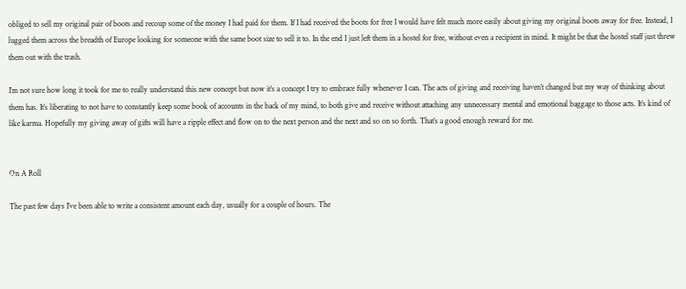obliged to sell my original pair of boots and recoup some of the money I had paid for them. If I had received the boots for free I would have felt much more easily about giving my original boots away for free. Instead, I lugged them across the breadth of Europe looking for someone with the same boot size to sell it to. In the end I just left them in a hostel for free, without even a recipient in mind. It might be that the hostel staff just threw them out with the trash.

I’m not sure how long it took for me to really understand this new concept but now it’s a concept I try to embrace fully whenever I can. The acts of giving and receiving haven’t changed but my way of thinking about them has. It’s liberating to not have to constantly keep some book of accounts in the back of my mind, to both give and receive without attaching any unnecessary mental and emotional baggage to those acts. It’s kind of like karma. Hopefully my giving away of gifts will have a ripple effect and flow on to the next person and the next and so on so forth. That’s a good enough reward for me.


On A Roll

The past few days I’ve been able to write a consistent amount each day, usually for a couple of hours. The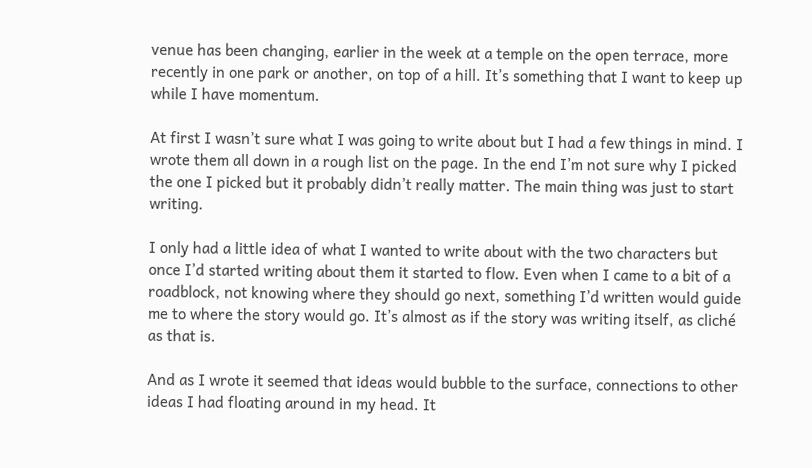venue has been changing, earlier in the week at a temple on the open terrace, more recently in one park or another, on top of a hill. It’s something that I want to keep up while I have momentum.

At first I wasn’t sure what I was going to write about but I had a few things in mind. I wrote them all down in a rough list on the page. In the end I’m not sure why I picked the one I picked but it probably didn’t really matter. The main thing was just to start writing.

I only had a little idea of what I wanted to write about with the two characters but once I’d started writing about them it started to flow. Even when I came to a bit of a roadblock, not knowing where they should go next, something I’d written would guide me to where the story would go. It’s almost as if the story was writing itself, as cliché as that is.

And as I wrote it seemed that ideas would bubble to the surface, connections to other ideas I had floating around in my head. It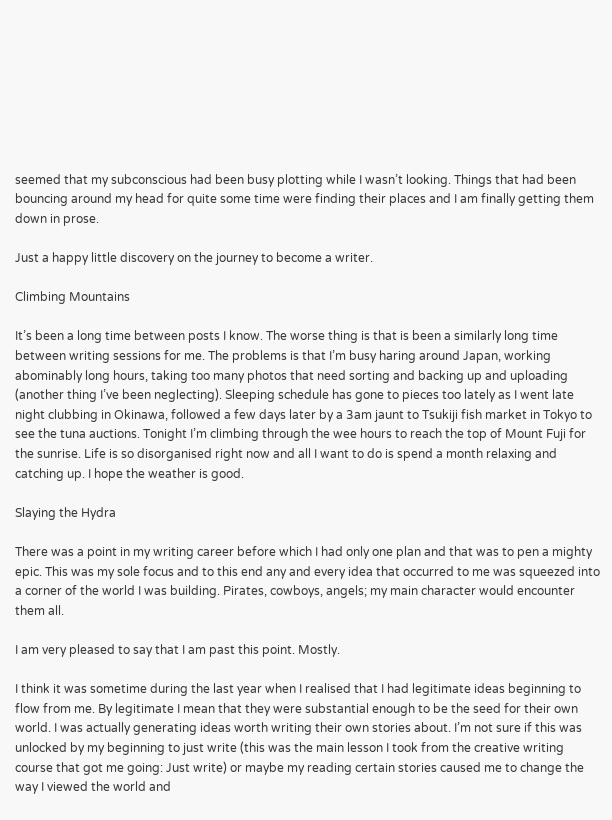seemed that my subconscious had been busy plotting while I wasn’t looking. Things that had been bouncing around my head for quite some time were finding their places and I am finally getting them down in prose.

Just a happy little discovery on the journey to become a writer.

Climbing Mountains

It’s been a long time between posts I know. The worse thing is that is been a similarly long time between writing sessions for me. The problems is that I’m busy haring around Japan, working abominably long hours, taking too many photos that need sorting and backing up and uploading (another thing I’ve been neglecting). Sleeping schedule has gone to pieces too lately as I went late night clubbing in Okinawa, followed a few days later by a 3am jaunt to Tsukiji fish market in Tokyo to see the tuna auctions. Tonight I’m climbing through the wee hours to reach the top of Mount Fuji for the sunrise. Life is so disorganised right now and all I want to do is spend a month relaxing and catching up. I hope the weather is good.

Slaying the Hydra

There was a point in my writing career before which I had only one plan and that was to pen a mighty epic. This was my sole focus and to this end any and every idea that occurred to me was squeezed into a corner of the world I was building. Pirates, cowboys, angels; my main character would encounter them all.

I am very pleased to say that I am past this point. Mostly.

I think it was sometime during the last year when I realised that I had legitimate ideas beginning to flow from me. By legitimate I mean that they were substantial enough to be the seed for their own world. I was actually generating ideas worth writing their own stories about. I’m not sure if this was unlocked by my beginning to just write (this was the main lesson I took from the creative writing course that got me going: Just write) or maybe my reading certain stories caused me to change the way I viewed the world and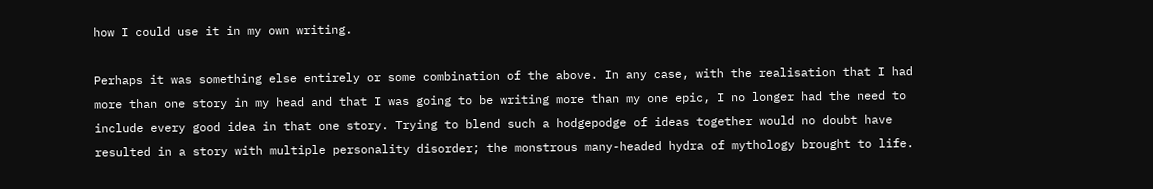how I could use it in my own writing.

Perhaps it was something else entirely or some combination of the above. In any case, with the realisation that I had more than one story in my head and that I was going to be writing more than my one epic, I no longer had the need to include every good idea in that one story. Trying to blend such a hodgepodge of ideas together would no doubt have resulted in a story with multiple personality disorder; the monstrous many-headed hydra of mythology brought to life.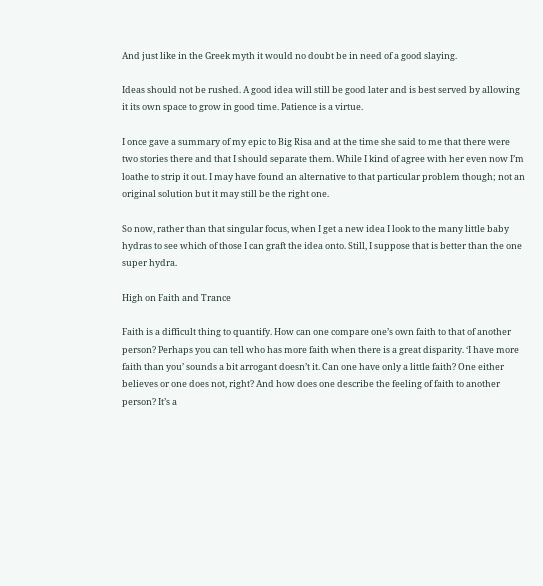And just like in the Greek myth it would no doubt be in need of a good slaying.

Ideas should not be rushed. A good idea will still be good later and is best served by allowing it its own space to grow in good time. Patience is a virtue.

I once gave a summary of my epic to Big Risa and at the time she said to me that there were two stories there and that I should separate them. While I kind of agree with her even now I’m loathe to strip it out. I may have found an alternative to that particular problem though; not an original solution but it may still be the right one.

So now, rather than that singular focus, when I get a new idea I look to the many little baby hydras to see which of those I can graft the idea onto. Still, I suppose that is better than the one super hydra.

High on Faith and Trance

Faith is a difficult thing to quantify. How can one compare one’s own faith to that of another person? Perhaps you can tell who has more faith when there is a great disparity. ‘I have more faith than you’ sounds a bit arrogant doesn’t it. Can one have only a little faith? One either believes or one does not, right? And how does one describe the feeling of faith to another person? It’s a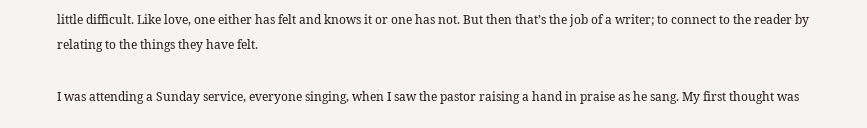little difficult. Like love, one either has felt and knows it or one has not. But then that’s the job of a writer; to connect to the reader by relating to the things they have felt.

I was attending a Sunday service, everyone singing, when I saw the pastor raising a hand in praise as he sang. My first thought was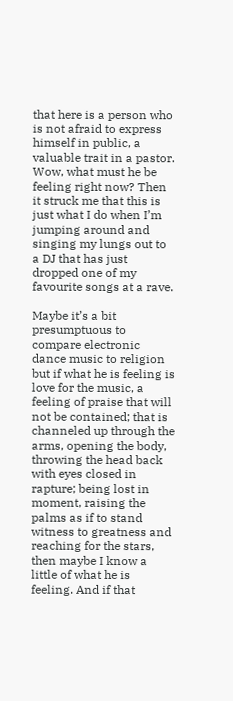that here is a person who is not afraid to express himself in public, a valuable trait in a pastor. Wow, what must he be feeling right now? Then it struck me that this is just what I do when I’m jumping around and singing my lungs out to a DJ that has just dropped one of my favourite songs at a rave.

Maybe it’s a bit presumptuous to compare electronic dance music to religion but if what he is feeling is love for the music, a feeling of praise that will not be contained; that is channeled up through the arms, opening the body, throwing the head back with eyes closed in rapture; being lost in moment, raising the palms as if to stand witness to greatness and reaching for the stars, then maybe I know a little of what he is feeling. And if that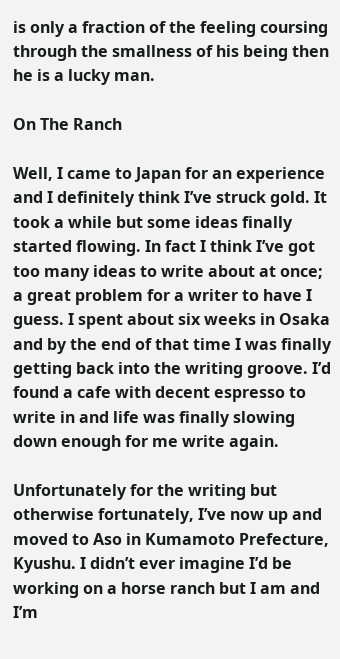is only a fraction of the feeling coursing through the smallness of his being then he is a lucky man.

On The Ranch

Well, I came to Japan for an experience and I definitely think I’ve struck gold. It took a while but some ideas finally started flowing. In fact I think I’ve got too many ideas to write about at once; a great problem for a writer to have I guess. I spent about six weeks in Osaka and by the end of that time I was finally getting back into the writing groove. I’d found a cafe with decent espresso to write in and life was finally slowing down enough for me write again.

Unfortunately for the writing but otherwise fortunately, I’ve now up and moved to Aso in Kumamoto Prefecture, Kyushu. I didn’t ever imagine I’d be working on a horse ranch but I am and I’m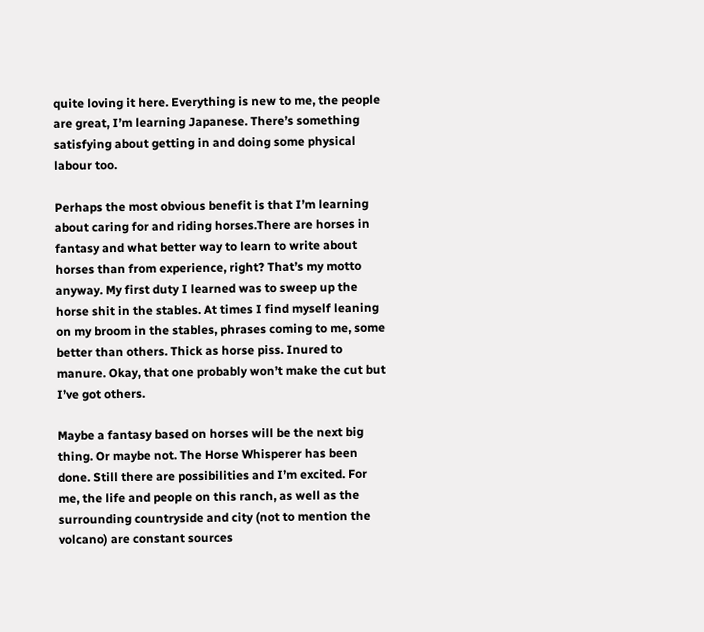quite loving it here. Everything is new to me, the people are great, I’m learning Japanese. There’s something satisfying about getting in and doing some physical labour too.

Perhaps the most obvious benefit is that I’m learning about caring for and riding horses.There are horses in fantasy and what better way to learn to write about horses than from experience, right? That’s my motto anyway. My first duty I learned was to sweep up the horse shit in the stables. At times I find myself leaning on my broom in the stables, phrases coming to me, some better than others. Thick as horse piss. Inured to manure. Okay, that one probably won’t make the cut but I’ve got others.

Maybe a fantasy based on horses will be the next big thing. Or maybe not. The Horse Whisperer has been done. Still there are possibilities and I’m excited. For me, the life and people on this ranch, as well as the surrounding countryside and city (not to mention the volcano) are constant sources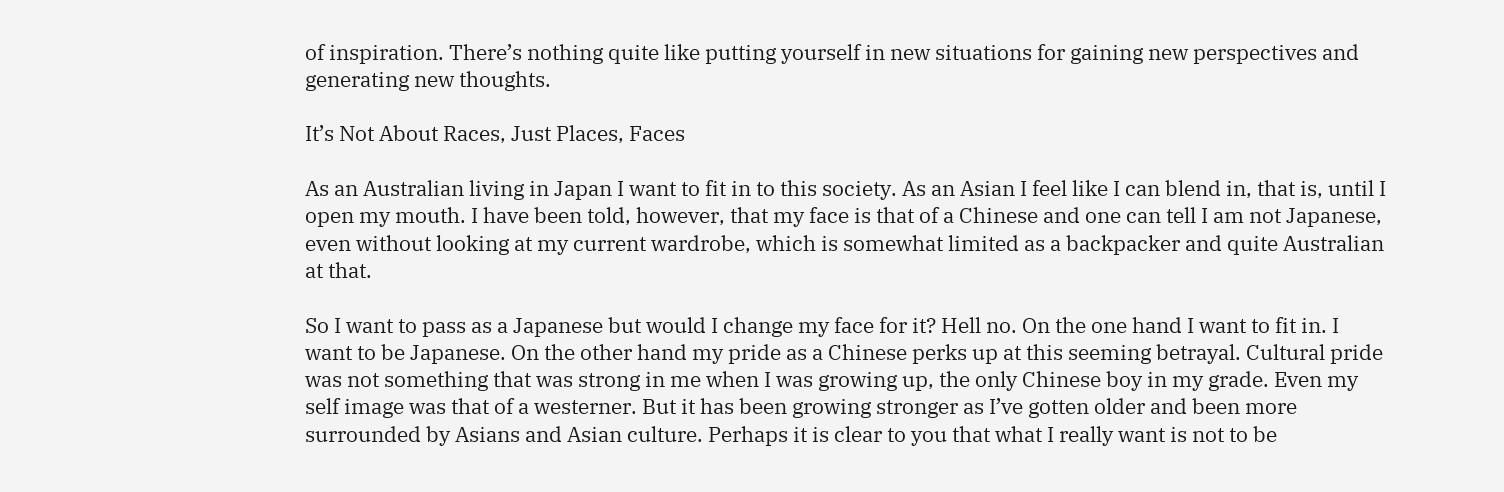of inspiration. There’s nothing quite like putting yourself in new situations for gaining new perspectives and generating new thoughts.

It’s Not About Races, Just Places, Faces

As an Australian living in Japan I want to fit in to this society. As an Asian I feel like I can blend in, that is, until I open my mouth. I have been told, however, that my face is that of a Chinese and one can tell I am not Japanese, even without looking at my current wardrobe, which is somewhat limited as a backpacker and quite Australian at that.

So I want to pass as a Japanese but would I change my face for it? Hell no. On the one hand I want to fit in. I want to be Japanese. On the other hand my pride as a Chinese perks up at this seeming betrayal. Cultural pride was not something that was strong in me when I was growing up, the only Chinese boy in my grade. Even my self image was that of a westerner. But it has been growing stronger as I’ve gotten older and been more surrounded by Asians and Asian culture. Perhaps it is clear to you that what I really want is not to be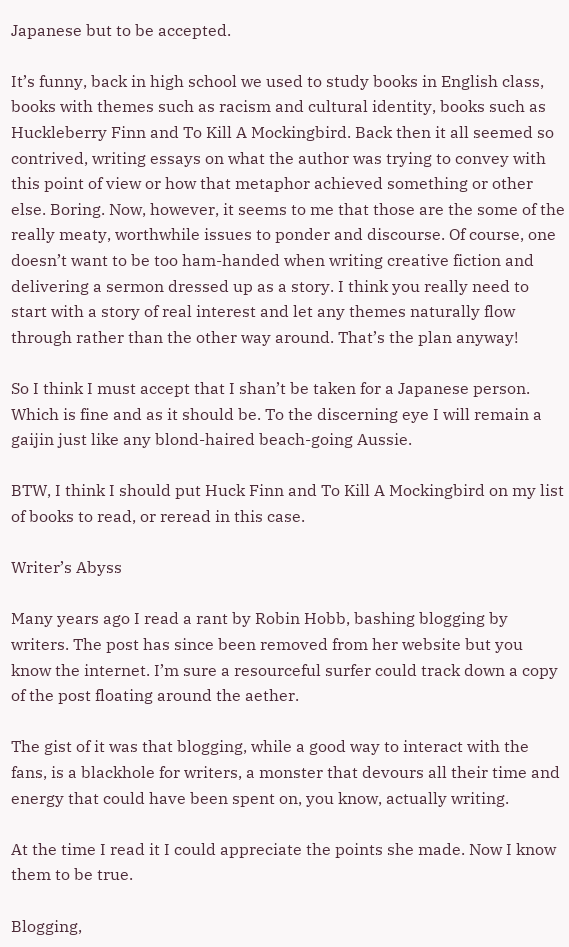Japanese but to be accepted.

It’s funny, back in high school we used to study books in English class, books with themes such as racism and cultural identity, books such as Huckleberry Finn and To Kill A Mockingbird. Back then it all seemed so contrived, writing essays on what the author was trying to convey with this point of view or how that metaphor achieved something or other else. Boring. Now, however, it seems to me that those are the some of the really meaty, worthwhile issues to ponder and discourse. Of course, one doesn’t want to be too ham-handed when writing creative fiction and delivering a sermon dressed up as a story. I think you really need to start with a story of real interest and let any themes naturally flow through rather than the other way around. That’s the plan anyway!

So I think I must accept that I shan’t be taken for a Japanese person. Which is fine and as it should be. To the discerning eye I will remain a gaijin just like any blond-haired beach-going Aussie.

BTW, I think I should put Huck Finn and To Kill A Mockingbird on my list of books to read, or reread in this case.

Writer’s Abyss

Many years ago I read a rant by Robin Hobb, bashing blogging by writers. The post has since been removed from her website but you know the internet. I’m sure a resourceful surfer could track down a copy of the post floating around the aether.

The gist of it was that blogging, while a good way to interact with the fans, is a blackhole for writers, a monster that devours all their time and energy that could have been spent on, you know, actually writing.

At the time I read it I could appreciate the points she made. Now I know them to be true.

Blogging,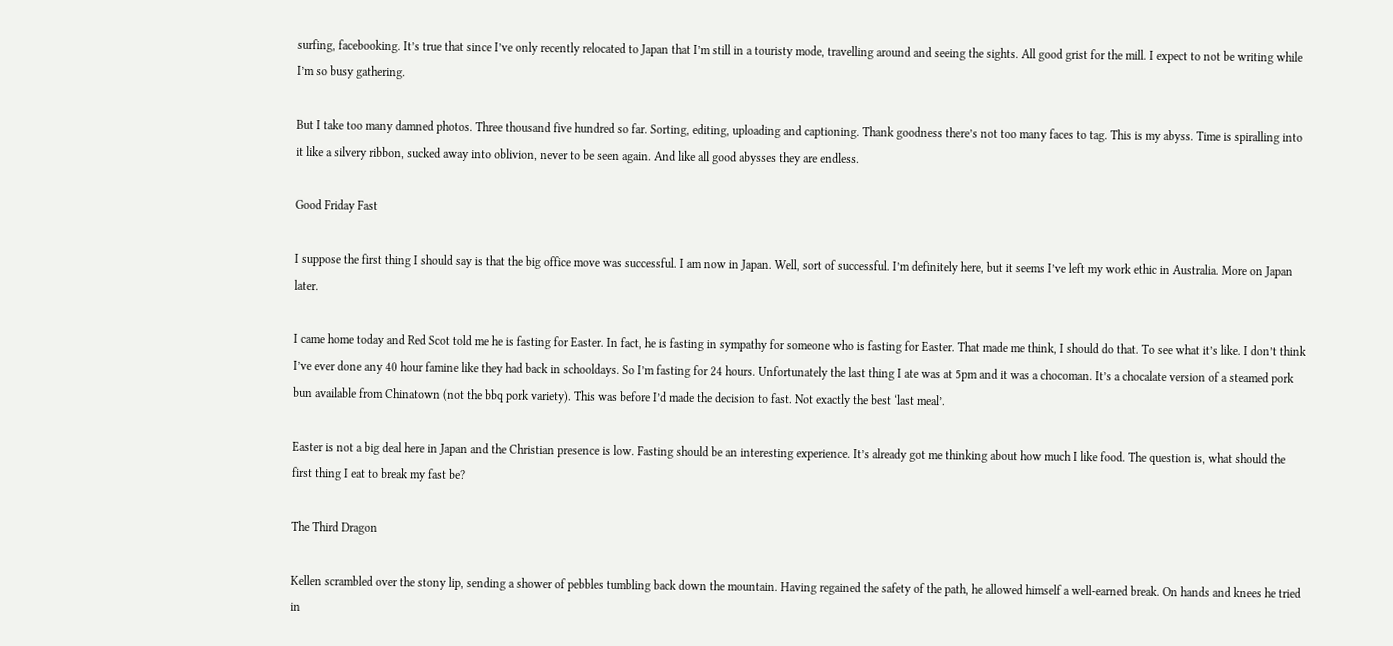surfing, facebooking. It’s true that since I’ve only recently relocated to Japan that I’m still in a touristy mode, travelling around and seeing the sights. All good grist for the mill. I expect to not be writing while I’m so busy gathering.

But I take too many damned photos. Three thousand five hundred so far. Sorting, editing, uploading and captioning. Thank goodness there’s not too many faces to tag. This is my abyss. Time is spiralling into it like a silvery ribbon, sucked away into oblivion, never to be seen again. And like all good abysses they are endless.

Good Friday Fast

I suppose the first thing I should say is that the big office move was successful. I am now in Japan. Well, sort of successful. I’m definitely here, but it seems I’ve left my work ethic in Australia. More on Japan later.

I came home today and Red Scot told me he is fasting for Easter. In fact, he is fasting in sympathy for someone who is fasting for Easter. That made me think, I should do that. To see what it’s like. I don’t think I’ve ever done any 40 hour famine like they had back in schooldays. So I’m fasting for 24 hours. Unfortunately the last thing I ate was at 5pm and it was a chocoman. It’s a chocalate version of a steamed pork bun available from Chinatown (not the bbq pork variety). This was before I’d made the decision to fast. Not exactly the best ‘last meal’.

Easter is not a big deal here in Japan and the Christian presence is low. Fasting should be an interesting experience. It’s already got me thinking about how much I like food. The question is, what should the first thing I eat to break my fast be?

The Third Dragon

Kellen scrambled over the stony lip, sending a shower of pebbles tumbling back down the mountain. Having regained the safety of the path, he allowed himself a well-earned break. On hands and knees he tried in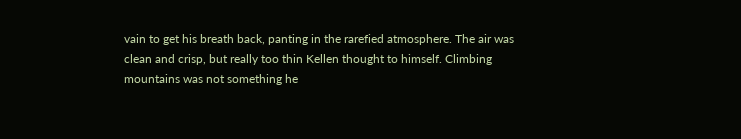vain to get his breath back, panting in the rarefied atmosphere. The air was clean and crisp, but really too thin Kellen thought to himself. Climbing mountains was not something he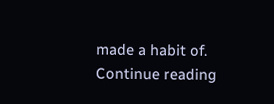made a habit of. Continue reading